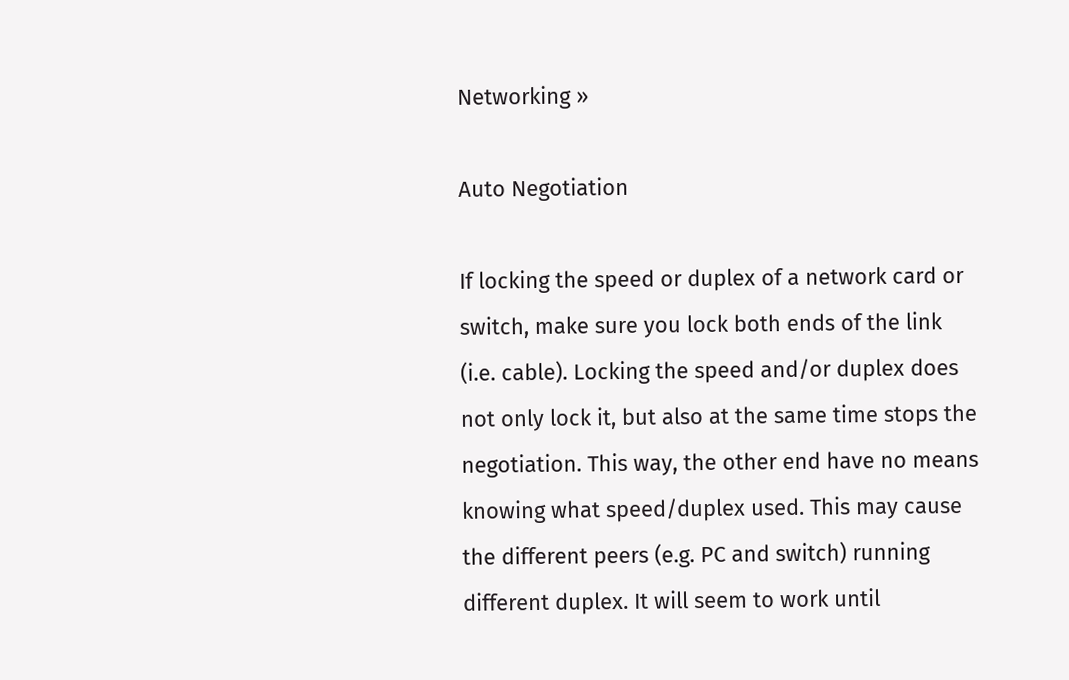Networking »

Auto Negotiation

If locking the speed or duplex of a network card or switch, make sure you lock both ends of the link (i.e. cable). Locking the speed and/or duplex does not only lock it, but also at the same time stops the negotiation. This way, the other end have no means knowing what speed/duplex used. This may cause the different peers (e.g. PC and switch) running different duplex. It will seem to work until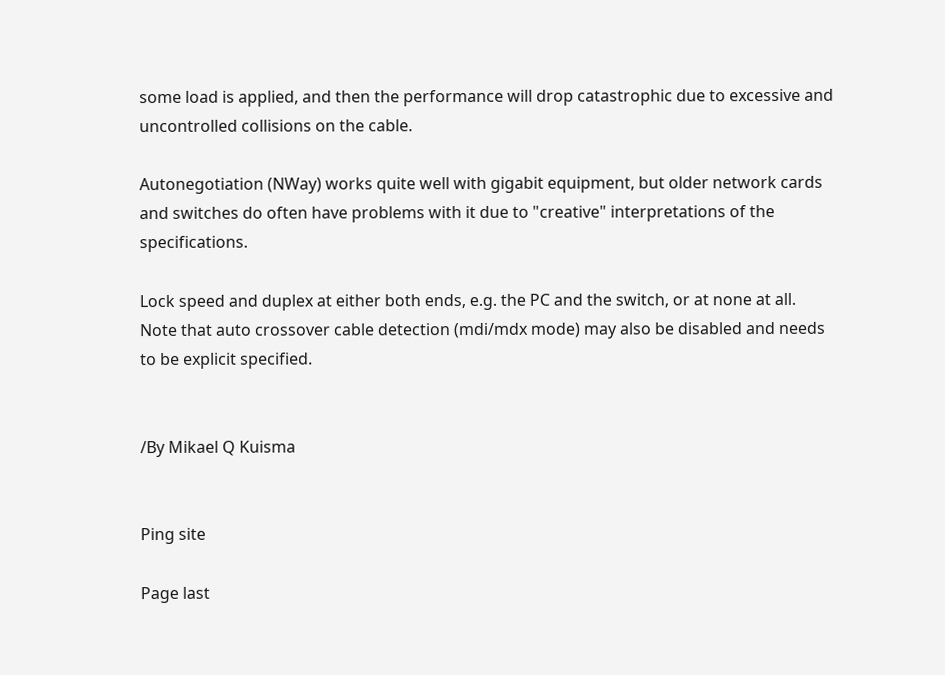some load is applied, and then the performance will drop catastrophic due to excessive and uncontrolled collisions on the cable.

Autonegotiation (NWay) works quite well with gigabit equipment, but older network cards and switches do often have problems with it due to "creative" interpretations of the specifications.

Lock speed and duplex at either both ends, e.g. the PC and the switch, or at none at all. Note that auto crossover cable detection (mdi/mdx mode) may also be disabled and needs to be explicit specified.


/By Mikael Q Kuisma


Ping site

Page last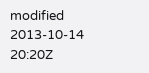modified 2013-10-14 20:20Z